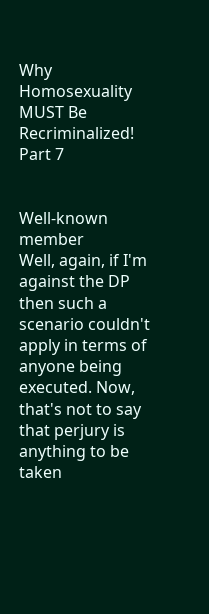Why Homosexuality MUST Be Recriminalized! Part 7


Well-known member
Well, again, if I'm against the DP then such a scenario couldn't apply in terms of anyone being executed. Now, that's not to say that perjury is anything to be taken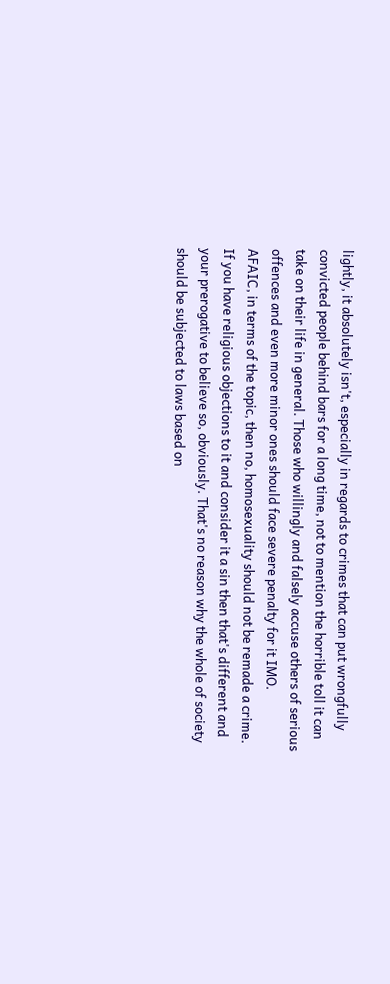lightly, it absolutely isn't, especially in regards to crimes that can put wrongfully convicted people behind bars for a long time, not to mention the horrible toll it can take on their life in general. Those who willingly and falsely accuse others of serious offences and even more minor ones should face severe penalty for it IMO.
AFAIC, in terms of the topic, then no, homosexuality should not be remade a crime. If you have religious objections to it and consider it a sin then that's different and your prerogative to believe so, obviously. That's no reason why the whole of society should be subjected to laws based on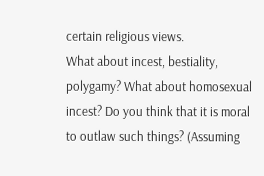certain religious views.
What about incest, bestiality, polygamy? What about homosexual incest? Do you think that it is moral to outlaw such things? (Assuming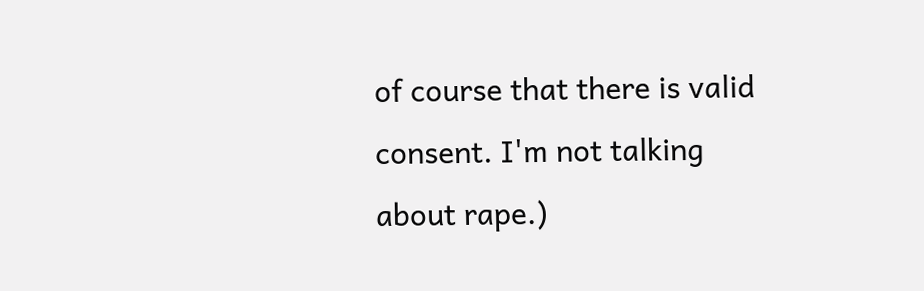of course that there is valid consent. I'm not talking about rape.)